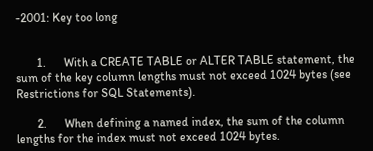-2001: Key too long


       1.      With a CREATE TABLE or ALTER TABLE statement, the sum of the key column lengths must not exceed 1024 bytes (see Restrictions for SQL Statements).

       2.      When defining a named index, the sum of the column lengths for the index must not exceed 1024 bytes.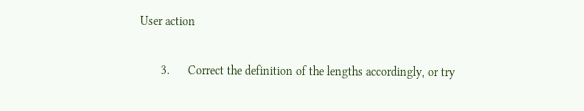User action

       3.      Correct the definition of the lengths accordingly, or try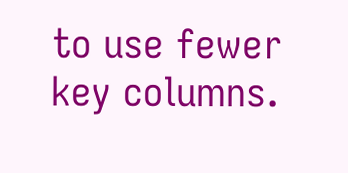to use fewer key columns.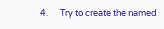4.      Try to create the named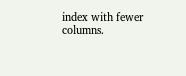index with fewer columns.